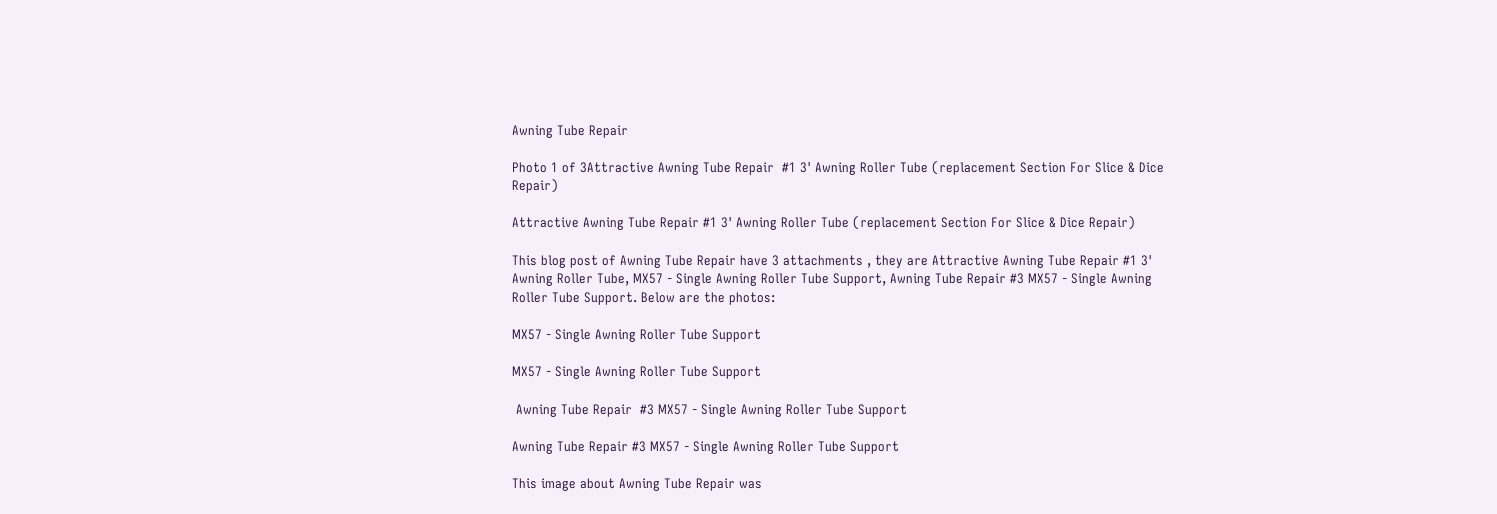Awning Tube Repair

Photo 1 of 3Attractive Awning Tube Repair  #1 3' Awning Roller Tube (replacement Section For Slice & Dice Repair)

Attractive Awning Tube Repair #1 3' Awning Roller Tube (replacement Section For Slice & Dice Repair)

This blog post of Awning Tube Repair have 3 attachments , they are Attractive Awning Tube Repair #1 3' Awning Roller Tube, MX57 - Single Awning Roller Tube Support, Awning Tube Repair #3 MX57 - Single Awning Roller Tube Support. Below are the photos:

MX57 - Single Awning Roller Tube Support

MX57 - Single Awning Roller Tube Support

 Awning Tube Repair  #3 MX57 - Single Awning Roller Tube Support

Awning Tube Repair #3 MX57 - Single Awning Roller Tube Support

This image about Awning Tube Repair was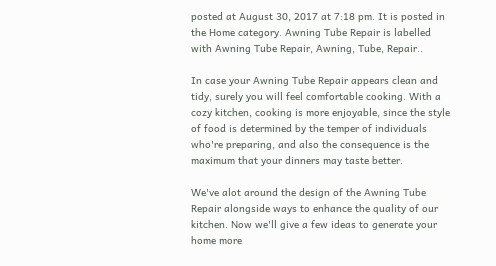posted at August 30, 2017 at 7:18 pm. It is posted in the Home category. Awning Tube Repair is labelled with Awning Tube Repair, Awning, Tube, Repair..

In case your Awning Tube Repair appears clean and tidy, surely you will feel comfortable cooking. With a cozy kitchen, cooking is more enjoyable, since the style of food is determined by the temper of individuals who're preparing, and also the consequence is the maximum that your dinners may taste better.

We've alot around the design of the Awning Tube Repair alongside ways to enhance the quality of our kitchen. Now we'll give a few ideas to generate your home more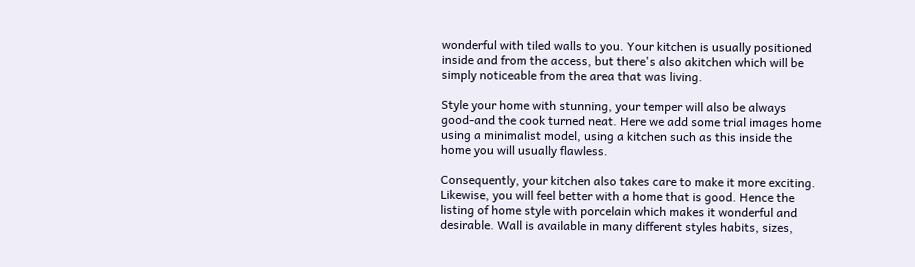wonderful with tiled walls to you. Your kitchen is usually positioned inside and from the access, but there's also akitchen which will be simply noticeable from the area that was living.

Style your home with stunning, your temper will also be always good-and the cook turned neat. Here we add some trial images home using a minimalist model, using a kitchen such as this inside the home you will usually flawless.

Consequently, your kitchen also takes care to make it more exciting. Likewise, you will feel better with a home that is good. Hence the listing of home style with porcelain which makes it wonderful and desirable. Wall is available in many different styles habits, sizes,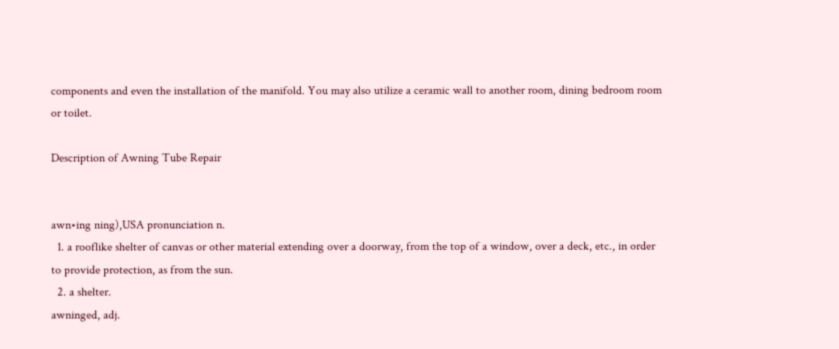components and even the installation of the manifold. You may also utilize a ceramic wall to another room, dining bedroom room or toilet.

Description of Awning Tube Repair


awn•ing ning),USA pronunciation n.
  1. a rooflike shelter of canvas or other material extending over a doorway, from the top of a window, over a deck, etc., in order to provide protection, as from the sun.
  2. a shelter.
awninged, adj.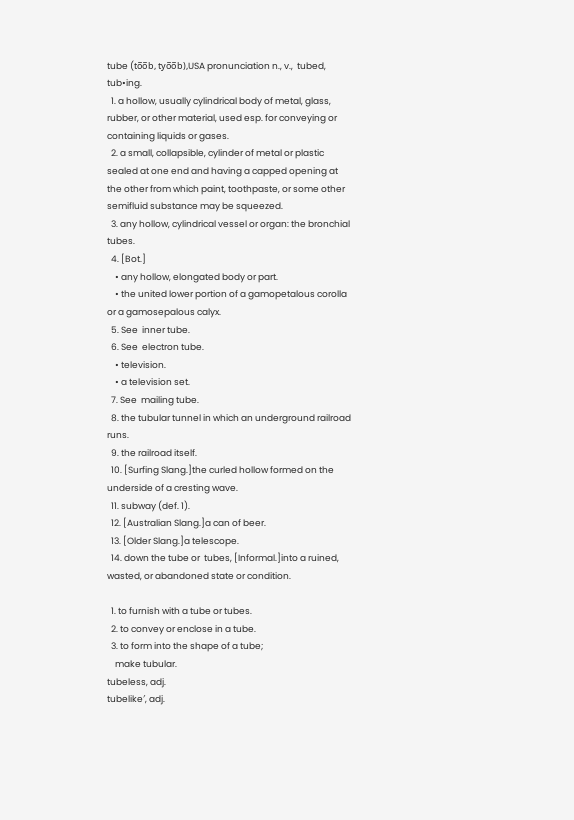tube (to̅o̅b, tyo̅o̅b),USA pronunciation n., v.,  tubed, tub•ing.
  1. a hollow, usually cylindrical body of metal, glass, rubber, or other material, used esp. for conveying or containing liquids or gases.
  2. a small, collapsible, cylinder of metal or plastic sealed at one end and having a capped opening at the other from which paint, toothpaste, or some other semifluid substance may be squeezed.
  3. any hollow, cylindrical vessel or organ: the bronchial tubes.
  4. [Bot.]
    • any hollow, elongated body or part.
    • the united lower portion of a gamopetalous corolla or a gamosepalous calyx.
  5. See  inner tube.
  6. See  electron tube.
    • television.
    • a television set.
  7. See  mailing tube.
  8. the tubular tunnel in which an underground railroad runs.
  9. the railroad itself.
  10. [Surfing Slang.]the curled hollow formed on the underside of a cresting wave.
  11. subway (def. 1).
  12. [Australian Slang.]a can of beer.
  13. [Older Slang.]a telescope.
  14. down the tube or  tubes, [Informal.]into a ruined, wasted, or abandoned state or condition.

  1. to furnish with a tube or tubes.
  2. to convey or enclose in a tube.
  3. to form into the shape of a tube;
    make tubular.
tubeless, adj.
tubelike′, adj.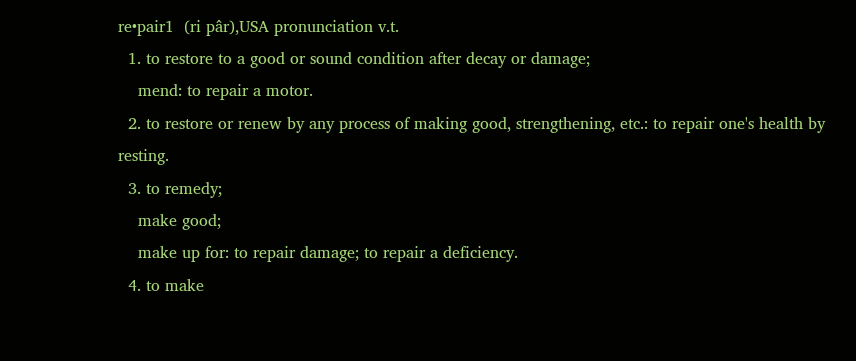re•pair1  (ri pâr),USA pronunciation v.t.
  1. to restore to a good or sound condition after decay or damage;
    mend: to repair a motor.
  2. to restore or renew by any process of making good, strengthening, etc.: to repair one's health by resting.
  3. to remedy;
    make good;
    make up for: to repair damage; to repair a deficiency.
  4. to make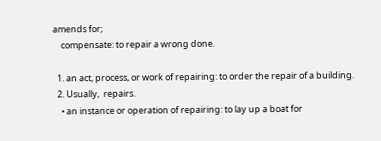amends for;
    compensate: to repair a wrong done.

  1. an act, process, or work of repairing: to order the repair of a building.
  2. Usually,  repairs.
    • an instance or operation of repairing: to lay up a boat for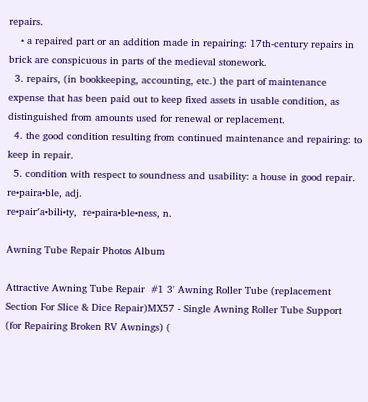repairs.
    • a repaired part or an addition made in repairing: 17th-century repairs in brick are conspicuous in parts of the medieval stonework.
  3. repairs, (in bookkeeping, accounting, etc.) the part of maintenance expense that has been paid out to keep fixed assets in usable condition, as distinguished from amounts used for renewal or replacement.
  4. the good condition resulting from continued maintenance and repairing: to keep in repair.
  5. condition with respect to soundness and usability: a house in good repair.
re•paira•ble, adj.
re•pair′a•bili•ty,  re•paira•ble•ness, n.

Awning Tube Repair Photos Album

Attractive Awning Tube Repair  #1 3' Awning Roller Tube (replacement Section For Slice & Dice Repair)MX57 - Single Awning Roller Tube Support (for Repairing Broken RV Awnings) (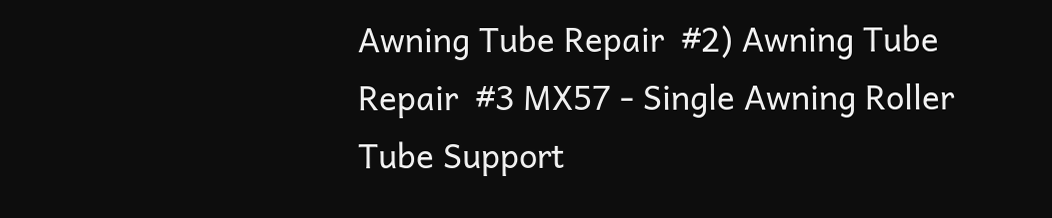Awning Tube Repair  #2) Awning Tube Repair  #3 MX57 - Single Awning Roller Tube Support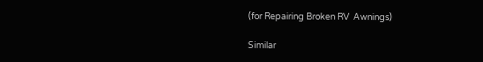(for Repairing Broken RV  Awnings)

Similar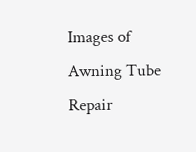Images of Awning Tube Repair